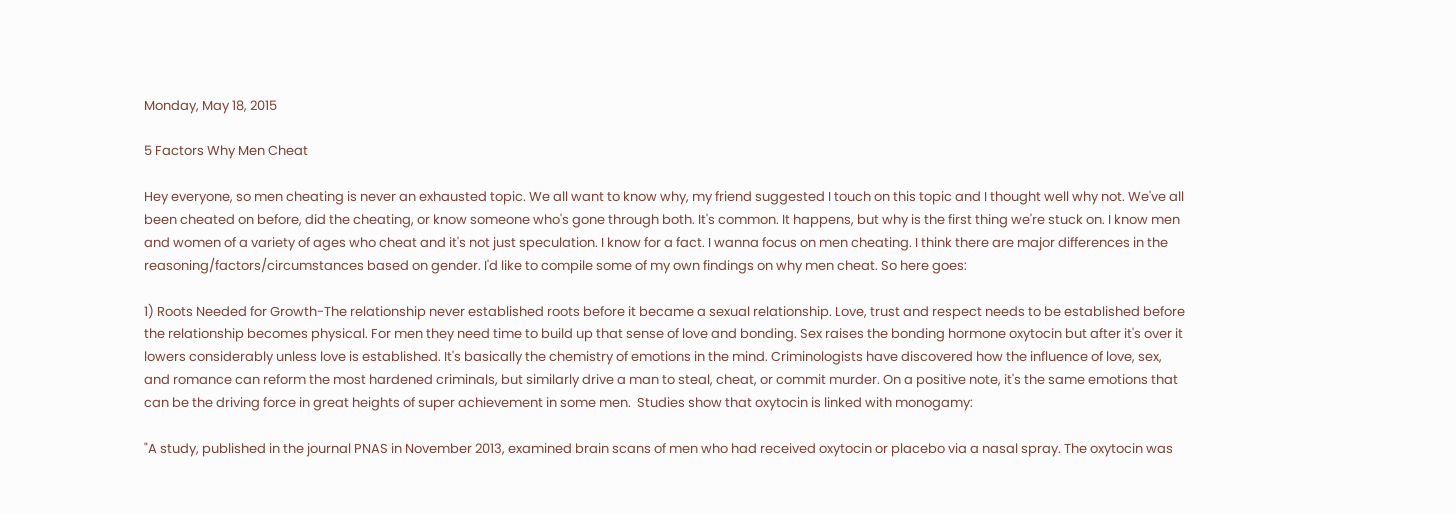Monday, May 18, 2015

5 Factors Why Men Cheat

Hey everyone, so men cheating is never an exhausted topic. We all want to know why, my friend suggested I touch on this topic and I thought well why not. We've all been cheated on before, did the cheating, or know someone who's gone through both. It's common. It happens, but why is the first thing we're stuck on. I know men and women of a variety of ages who cheat and it's not just speculation. I know for a fact. I wanna focus on men cheating. I think there are major differences in the reasoning/factors/circumstances based on gender. I'd like to compile some of my own findings on why men cheat. So here goes:

1) Roots Needed for Growth-The relationship never established roots before it became a sexual relationship. Love, trust and respect needs to be established before the relationship becomes physical. For men they need time to build up that sense of love and bonding. Sex raises the bonding hormone oxytocin but after it's over it lowers considerably unless love is established. It's basically the chemistry of emotions in the mind. Criminologists have discovered how the influence of love, sex, and romance can reform the most hardened criminals, but similarly drive a man to steal, cheat, or commit murder. On a positive note, it's the same emotions that can be the driving force in great heights of super achievement in some men.  Studies show that oxytocin is linked with monogamy:

"A study, published in the journal PNAS in November 2013, examined brain scans of men who had received oxytocin or placebo via a nasal spray. The oxytocin was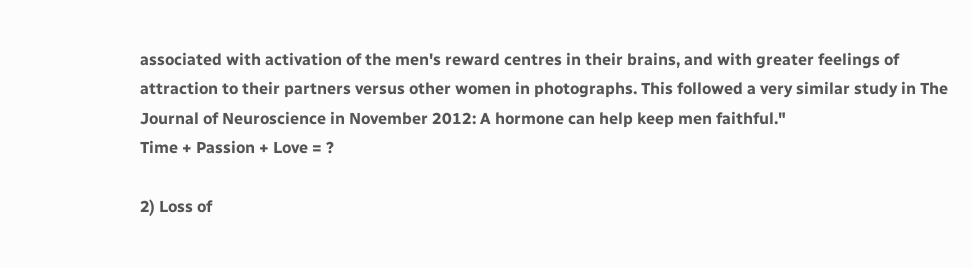associated with activation of the men's reward centres in their brains, and with greater feelings of attraction to their partners versus other women in photographs. This followed a very similar study in The Journal of Neuroscience in November 2012: A hormone can help keep men faithful."
Time + Passion + Love = ?

2) Loss of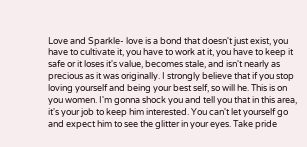Love and Sparkle- love is a bond that doesn't just exist, you have to cultivate it, you have to work at it, you have to keep it safe or it loses it's value, becomes stale, and isn't nearly as precious as it was originally. I strongly believe that if you stop loving yourself and being your best self, so will he. This is on you women. I'm gonna shock you and tell you that in this area, it's your job to keep him interested. You can't let yourself go and expect him to see the glitter in your eyes. Take pride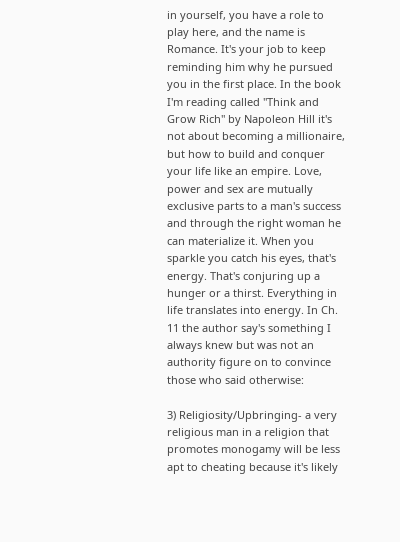in yourself, you have a role to play here, and the name is Romance. It's your job to keep reminding him why he pursued you in the first place. In the book I'm reading called "Think and Grow Rich" by Napoleon Hill it's not about becoming a millionaire, but how to build and conquer your life like an empire. Love, power and sex are mutually exclusive parts to a man's success and through the right woman he can materialize it. When you sparkle you catch his eyes, that's energy. That's conjuring up a hunger or a thirst. Everything in life translates into energy. In Ch. 11 the author say's something I always knew but was not an authority figure on to convince those who said otherwise:

3) Religiosity/Upbringing- a very religious man in a religion that promotes monogamy will be less apt to cheating because it's likely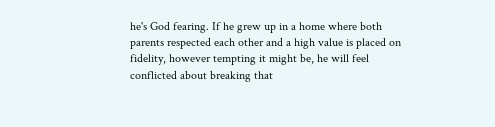he's God fearing. If he grew up in a home where both parents respected each other and a high value is placed on fidelity, however tempting it might be, he will feel conflicted about breaking that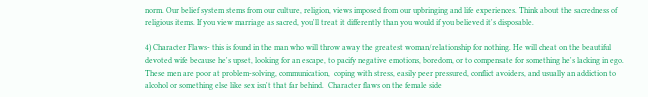norm. Our belief system stems from our culture, religion, views imposed from our upbringing and life experiences. Think about the sacredness of religious items. If you view marriage as sacred, you'll treat it differently than you would if you believed it's disposable.

4) Character Flaws- this is found in the man who will throw away the greatest woman/relationship for nothing. He will cheat on the beautiful devoted wife because he's upset, looking for an escape, to pacify negative emotions, boredom, or to compensate for something he's lacking in ego. These men are poor at problem-solving, communication,  coping with stress, easily peer pressured, conflict avoiders, and usually an addiction to alcohol or something else like sex isn't that far behind.  Character flaws on the female side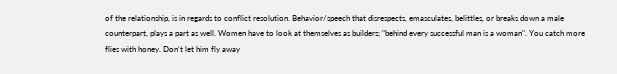of the relationship, is in regards to conflict resolution. Behavior/speech that disrespects, emasculates, belittles, or breaks down a male counterpart, plays a part as well. Women have to look at themselves as builders; "behind every successful man is a woman". You catch more flies with honey. Don't let him fly away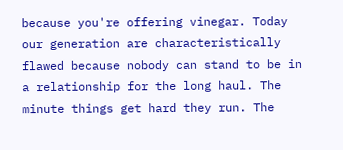because you're offering vinegar. Today our generation are characteristically flawed because nobody can stand to be in a relationship for the long haul. The minute things get hard they run. The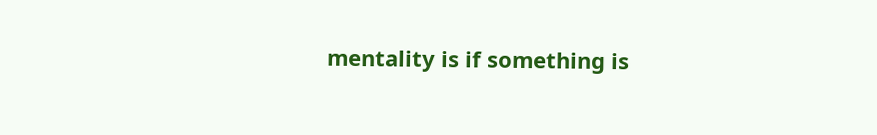mentality is if something is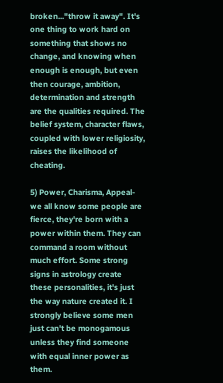broken..."throw it away". It's one thing to work hard on something that shows no change, and knowing when enough is enough, but even then courage, ambition, determination and strength are the qualities required. The belief system, character flaws, coupled with lower religiosity, raises the likelihood of cheating.

5) Power, Charisma, Appeal- we all know some people are fierce, they're born with a power within them. They can command a room without much effort. Some strong signs in astrology create these personalities, it's just the way nature created it. I strongly believe some men just can't be monogamous unless they find someone with equal inner power as them.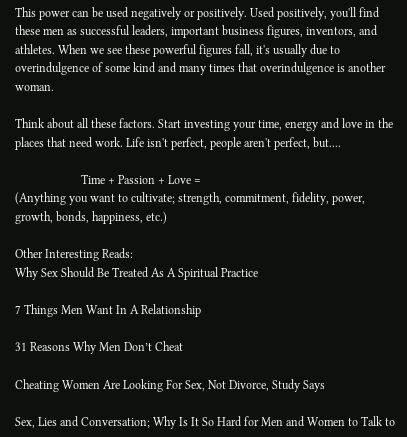This power can be used negatively or positively. Used positively, you'll find these men as successful leaders, important business figures, inventors, and athletes. When we see these powerful figures fall, it's usually due to overindulgence of some kind and many times that overindulgence is another woman.

Think about all these factors. Start investing your time, energy and love in the places that need work. Life isn't perfect, people aren't perfect, but....

                      Time + Passion + Love =
(Anything you want to cultivate; strength, commitment, fidelity, power, growth, bonds, happiness, etc.)

Other Interesting Reads:
Why Sex Should Be Treated As A Spiritual Practice

7 Things Men Want In A Relationship

31 Reasons Why Men Don’t Cheat

Cheating Women Are Looking For Sex, Not Divorce, Study Says

Sex, Lies and Conversation; Why Is It So Hard for Men and Women to Talk to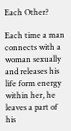Each Other?

Each time a man connects with a woman sexually and releases his life form energy within her, he leaves a part of his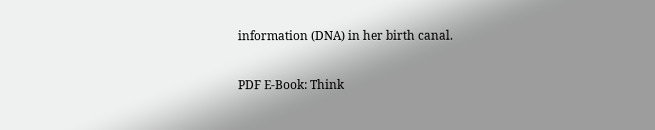information (DNA) in her birth canal.

PDF E-Book: Think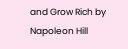and Grow Rich by Napoleon Hill